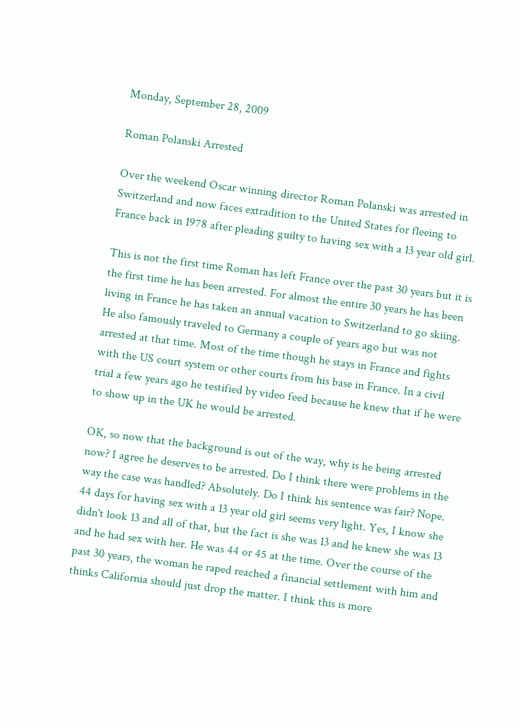Monday, September 28, 2009

Roman Polanski Arrested

Over the weekend Oscar winning director Roman Polanski was arrested in Switzerland and now faces extradition to the United States for fleeing to France back in 1978 after pleading guilty to having sex with a 13 year old girl.

This is not the first time Roman has left France over the past 30 years but it is the first time he has been arrested. For almost the entire 30 years he has been living in France he has taken an annual vacation to Switzerland to go skiing. He also famously traveled to Germany a couple of years ago but was not arrested at that time. Most of the time though he stays in France and fights with the US court system or other courts from his base in France. In a civil trial a few years ago he testified by video feed because he knew that if he were to show up in the UK he would be arrested.

OK, so now that the background is out of the way, why is he being arrested now? I agree he deserves to be arrested. Do I think there were problems in the way the case was handled? Absolutely. Do I think his sentence was fair? Nope. 44 days for having sex with a 13 year old girl seems very light. Yes, I know she didn't look 13 and all of that, but the fact is she was 13 and he knew she was 13 and he had sex with her. He was 44 or 45 at the time. Over the course of the past 30 years, the woman he raped reached a financial settlement with him and thinks California should just drop the matter. I think this is more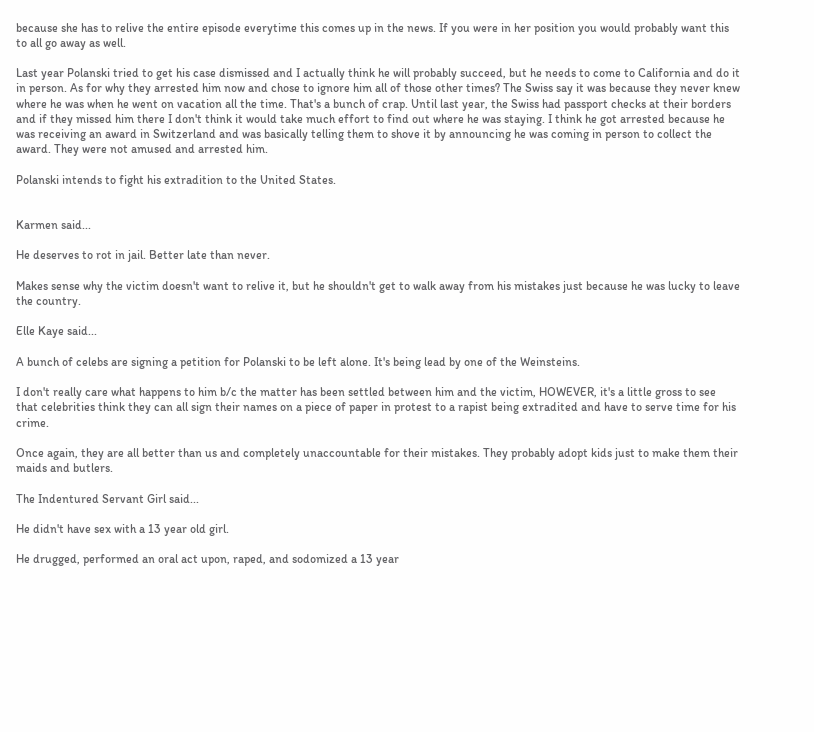because she has to relive the entire episode everytime this comes up in the news. If you were in her position you would probably want this to all go away as well.

Last year Polanski tried to get his case dismissed and I actually think he will probably succeed, but he needs to come to California and do it in person. As for why they arrested him now and chose to ignore him all of those other times? The Swiss say it was because they never knew where he was when he went on vacation all the time. That's a bunch of crap. Until last year, the Swiss had passport checks at their borders and if they missed him there I don't think it would take much effort to find out where he was staying. I think he got arrested because he was receiving an award in Switzerland and was basically telling them to shove it by announcing he was coming in person to collect the award. They were not amused and arrested him.

Polanski intends to fight his extradition to the United States.


Karmen said...

He deserves to rot in jail. Better late than never.

Makes sense why the victim doesn't want to relive it, but he shouldn't get to walk away from his mistakes just because he was lucky to leave the country.

Elle Kaye said...

A bunch of celebs are signing a petition for Polanski to be left alone. It's being lead by one of the Weinsteins.

I don't really care what happens to him b/c the matter has been settled between him and the victim, HOWEVER, it's a little gross to see that celebrities think they can all sign their names on a piece of paper in protest to a rapist being extradited and have to serve time for his crime.

Once again, they are all better than us and completely unaccountable for their mistakes. They probably adopt kids just to make them their maids and butlers.

The Indentured Servant Girl said...

He didn't have sex with a 13 year old girl.

He drugged, performed an oral act upon, raped, and sodomized a 13 year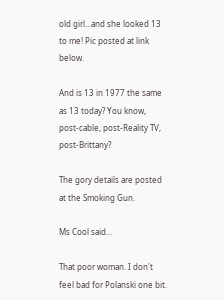old girl...and she looked 13 to me! Pic posted at link below.

And is 13 in 1977 the same as 13 today? You know, post-cable, post-Reality TV, post-Brittany?

The gory details are posted at the Smoking Gun.

Ms Cool said...

That poor woman. I don't feel bad for Polanski one bit.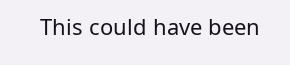This could have been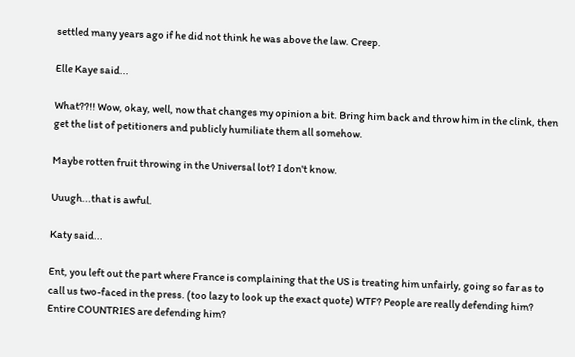settled many years ago if he did not think he was above the law. Creep.

Elle Kaye said...

What??!! Wow, okay, well, now that changes my opinion a bit. Bring him back and throw him in the clink, then get the list of petitioners and publicly humiliate them all somehow.

Maybe rotten fruit throwing in the Universal lot? I don't know.

Uuugh...that is awful.

Katy said...

Ent, you left out the part where France is complaining that the US is treating him unfairly, going so far as to call us two-faced in the press. (too lazy to look up the exact quote) WTF? People are really defending him? Entire COUNTRIES are defending him?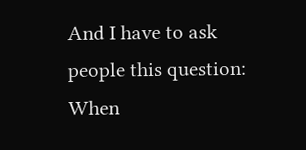And I have to ask people this question: When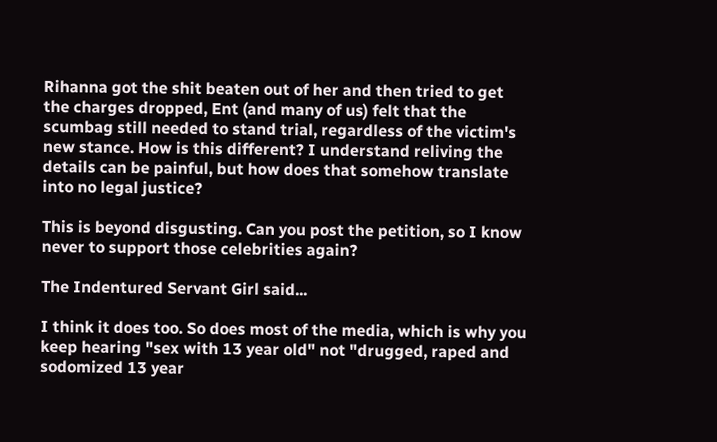Rihanna got the shit beaten out of her and then tried to get the charges dropped, Ent (and many of us) felt that the scumbag still needed to stand trial, regardless of the victim's new stance. How is this different? I understand reliving the details can be painful, but how does that somehow translate into no legal justice?

This is beyond disgusting. Can you post the petition, so I know never to support those celebrities again?

The Indentured Servant Girl said...

I think it does too. So does most of the media, which is why you keep hearing "sex with 13 year old" not "drugged, raped and sodomized 13 year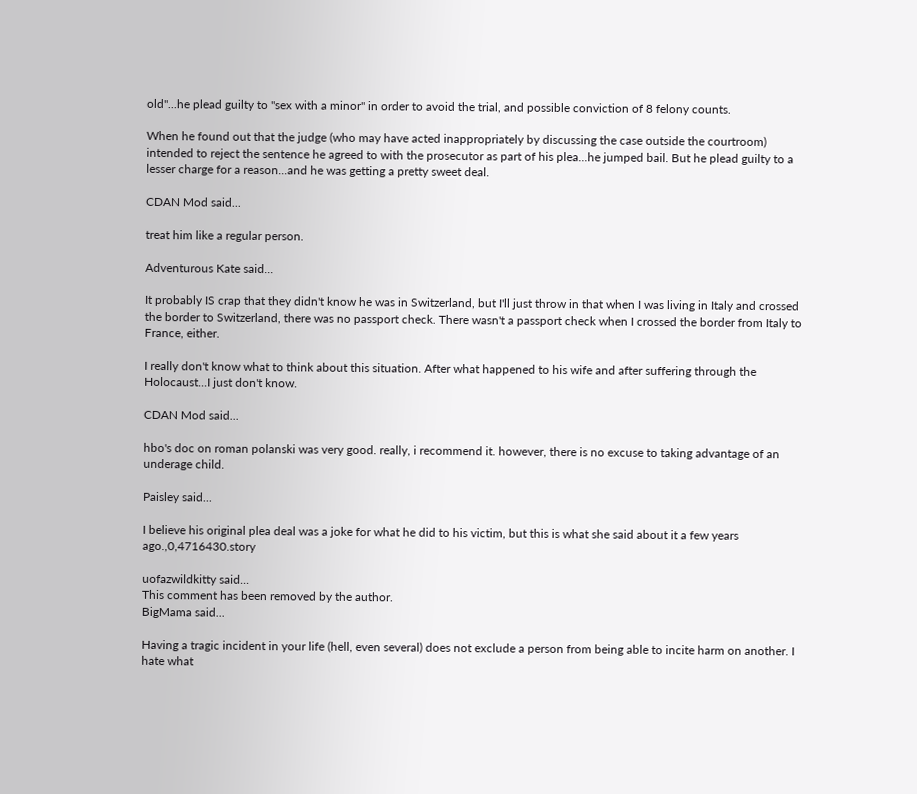old"...he plead guilty to "sex with a minor" in order to avoid the trial, and possible conviction of 8 felony counts.

When he found out that the judge (who may have acted inappropriately by discussing the case outside the courtroom) intended to reject the sentence he agreed to with the prosecutor as part of his plea...he jumped bail. But he plead guilty to a lesser charge for a reason...and he was getting a pretty sweet deal.

CDAN Mod said...

treat him like a regular person.

Adventurous Kate said...

It probably IS crap that they didn't know he was in Switzerland, but I'll just throw in that when I was living in Italy and crossed the border to Switzerland, there was no passport check. There wasn't a passport check when I crossed the border from Italy to France, either.

I really don't know what to think about this situation. After what happened to his wife and after suffering through the Holocaust...I just don't know.

CDAN Mod said...

hbo's doc on roman polanski was very good. really, i recommend it. however, there is no excuse to taking advantage of an underage child.

Paisley said...

I believe his original plea deal was a joke for what he did to his victim, but this is what she said about it a few years ago.,0,4716430.story

uofazwildkitty said...
This comment has been removed by the author.
BigMama said...

Having a tragic incident in your life (hell, even several) does not exclude a person from being able to incite harm on another. I hate what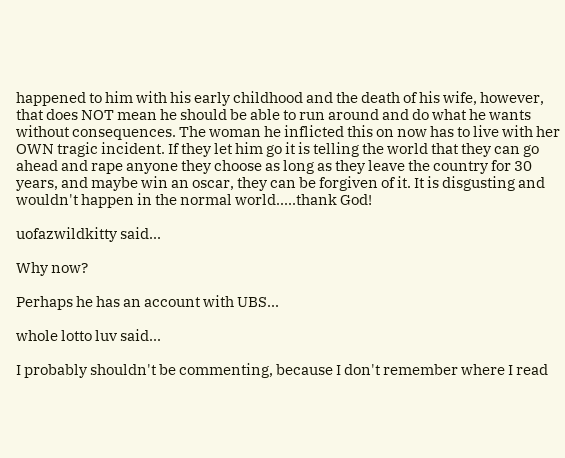happened to him with his early childhood and the death of his wife, however, that does NOT mean he should be able to run around and do what he wants without consequences. The woman he inflicted this on now has to live with her OWN tragic incident. If they let him go it is telling the world that they can go ahead and rape anyone they choose as long as they leave the country for 30 years, and maybe win an oscar, they can be forgiven of it. It is disgusting and wouldn't happen in the normal world.....thank God!

uofazwildkitty said...

Why now?

Perhaps he has an account with UBS...

whole lotto luv said...

I probably shouldn't be commenting, because I don't remember where I read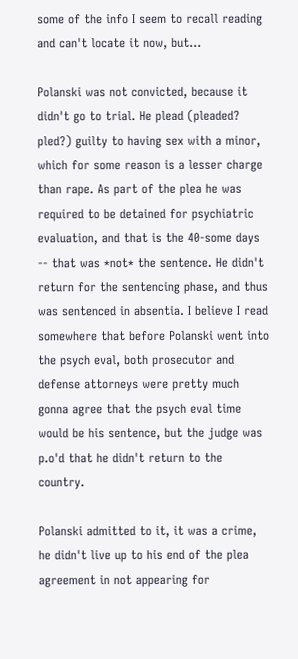some of the info I seem to recall reading and can't locate it now, but...

Polanski was not convicted, because it didn't go to trial. He plead (pleaded? pled?) guilty to having sex with a minor, which for some reason is a lesser charge than rape. As part of the plea he was required to be detained for psychiatric evaluation, and that is the 40-some days -- that was *not* the sentence. He didn't return for the sentencing phase, and thus was sentenced in absentia. I believe I read somewhere that before Polanski went into the psych eval, both prosecutor and defense attorneys were pretty much gonna agree that the psych eval time would be his sentence, but the judge was p.o'd that he didn't return to the country.

Polanski admitted to it, it was a crime, he didn't live up to his end of the plea agreement in not appearing for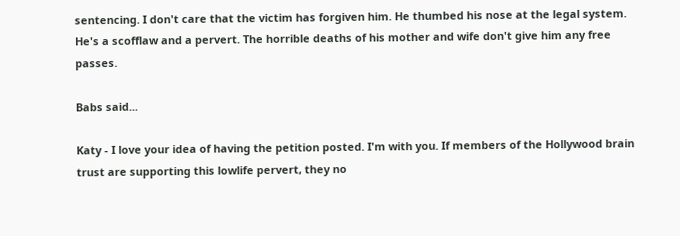sentencing. I don't care that the victim has forgiven him. He thumbed his nose at the legal system. He's a scofflaw and a pervert. The horrible deaths of his mother and wife don't give him any free passes.

Babs said...

Katy - I love your idea of having the petition posted. I'm with you. If members of the Hollywood brain trust are supporting this lowlife pervert, they no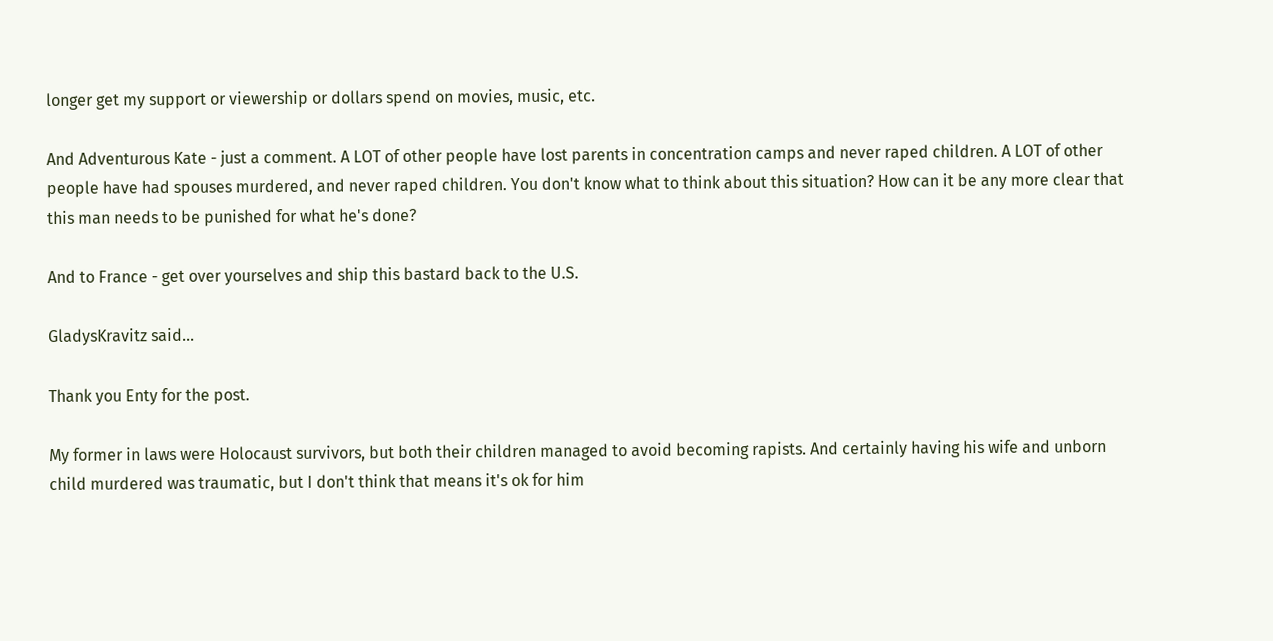longer get my support or viewership or dollars spend on movies, music, etc.

And Adventurous Kate - just a comment. A LOT of other people have lost parents in concentration camps and never raped children. A LOT of other people have had spouses murdered, and never raped children. You don't know what to think about this situation? How can it be any more clear that this man needs to be punished for what he's done?

And to France - get over yourselves and ship this bastard back to the U.S.

GladysKravitz said...

Thank you Enty for the post.

My former in laws were Holocaust survivors, but both their children managed to avoid becoming rapists. And certainly having his wife and unborn child murdered was traumatic, but I don't think that means it's ok for him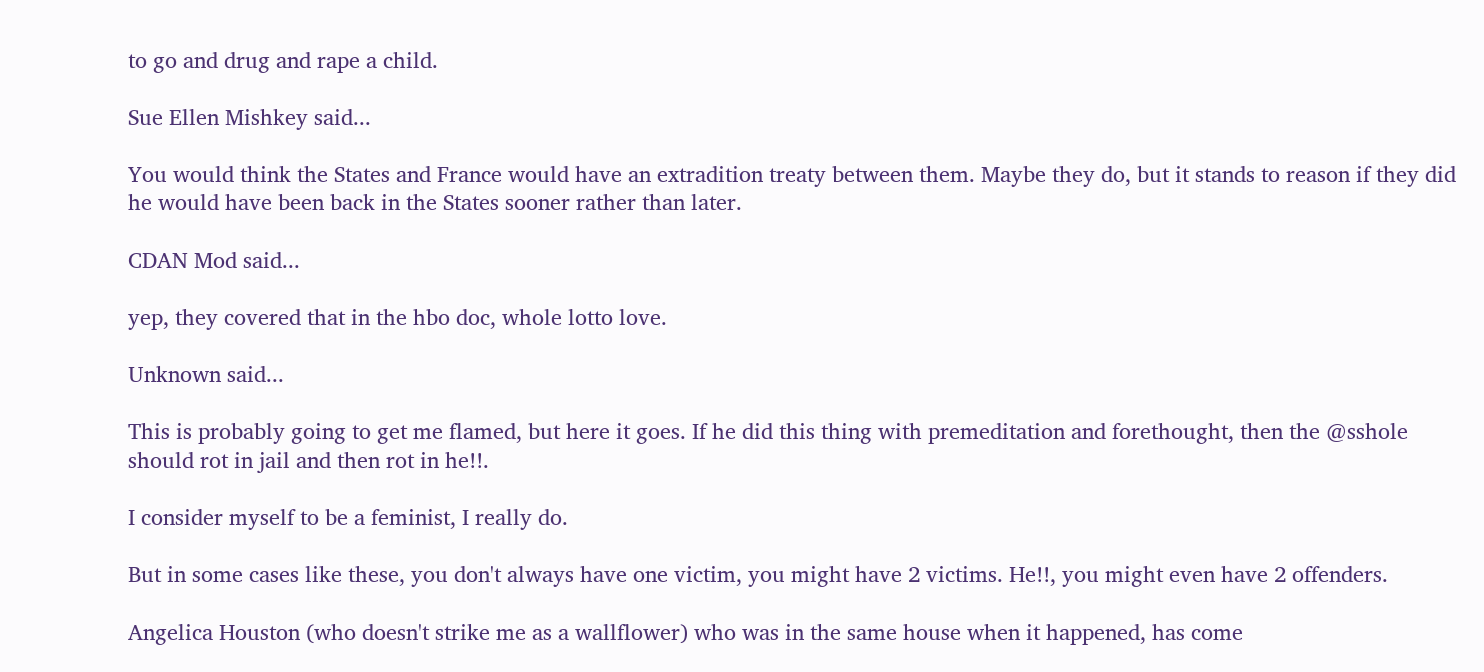to go and drug and rape a child.

Sue Ellen Mishkey said...

You would think the States and France would have an extradition treaty between them. Maybe they do, but it stands to reason if they did he would have been back in the States sooner rather than later.

CDAN Mod said...

yep, they covered that in the hbo doc, whole lotto love.

Unknown said...

This is probably going to get me flamed, but here it goes. If he did this thing with premeditation and forethought, then the @sshole should rot in jail and then rot in he!!.

I consider myself to be a feminist, I really do.

But in some cases like these, you don't always have one victim, you might have 2 victims. He!!, you might even have 2 offenders.

Angelica Houston (who doesn't strike me as a wallflower) who was in the same house when it happened, has come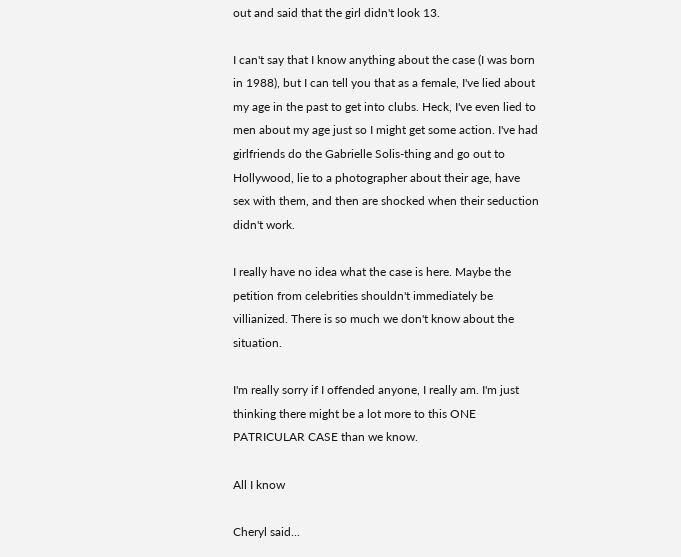out and said that the girl didn't look 13.

I can't say that I know anything about the case (I was born in 1988), but I can tell you that as a female, I've lied about my age in the past to get into clubs. Heck, I've even lied to men about my age just so I might get some action. I've had girlfriends do the Gabrielle Solis-thing and go out to Hollywood, lie to a photographer about their age, have sex with them, and then are shocked when their seduction didn't work.

I really have no idea what the case is here. Maybe the petition from celebrities shouldn't immediately be villianized. There is so much we don't know about the situation.

I'm really sorry if I offended anyone, I really am. I'm just thinking there might be a lot more to this ONE PATRICULAR CASE than we know.

All I know

Cheryl said...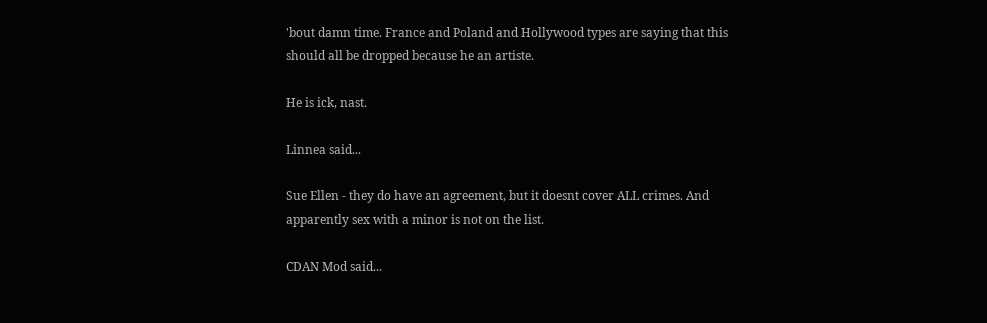'bout damn time. France and Poland and Hollywood types are saying that this should all be dropped because he an artiste.

He is ick, nast.

Linnea said...

Sue Ellen - they do have an agreement, but it doesnt cover ALL crimes. And apparently sex with a minor is not on the list.

CDAN Mod said...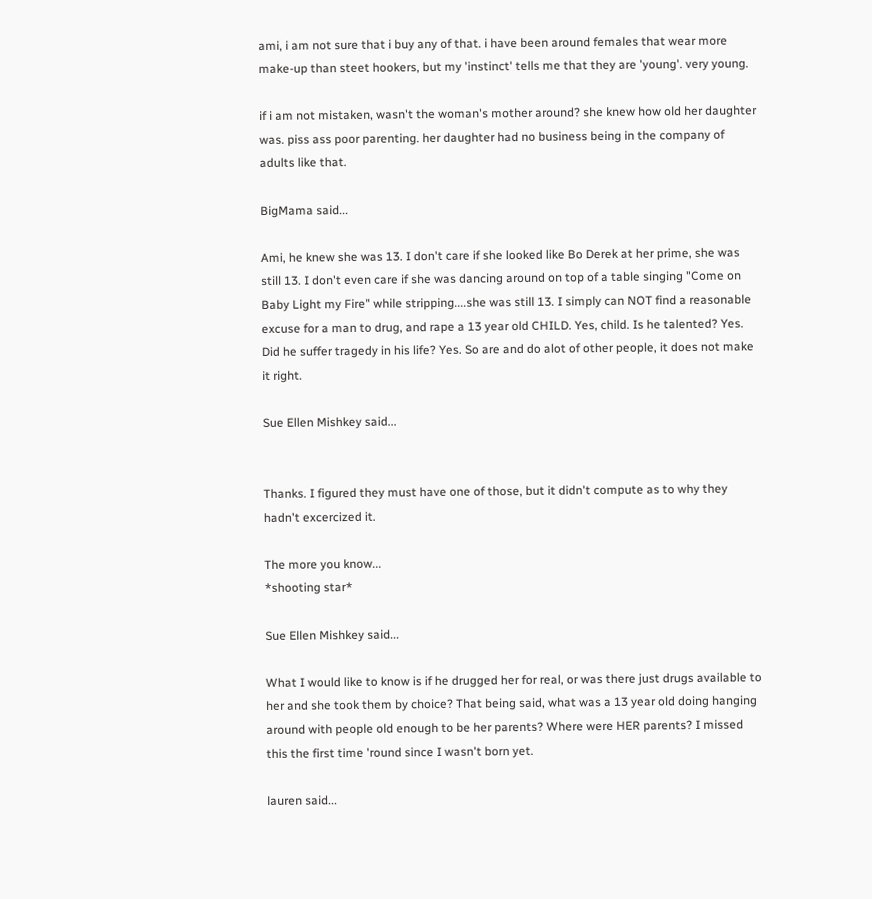ami, i am not sure that i buy any of that. i have been around females that wear more make-up than steet hookers, but my 'instinct' tells me that they are 'young'. very young.

if i am not mistaken, wasn't the woman's mother around? she knew how old her daughter was. piss ass poor parenting. her daughter had no business being in the company of adults like that.

BigMama said...

Ami, he knew she was 13. I don't care if she looked like Bo Derek at her prime, she was still 13. I don't even care if she was dancing around on top of a table singing "Come on Baby Light my Fire" while stripping....she was still 13. I simply can NOT find a reasonable excuse for a man to drug, and rape a 13 year old CHILD. Yes, child. Is he talented? Yes. Did he suffer tragedy in his life? Yes. So are and do alot of other people, it does not make it right.

Sue Ellen Mishkey said...


Thanks. I figured they must have one of those, but it didn't compute as to why they hadn't excercized it.

The more you know...
*shooting star*

Sue Ellen Mishkey said...

What I would like to know is if he drugged her for real, or was there just drugs available to her and she took them by choice? That being said, what was a 13 year old doing hanging around with people old enough to be her parents? Where were HER parents? I missed this the first time 'round since I wasn't born yet.

lauren said...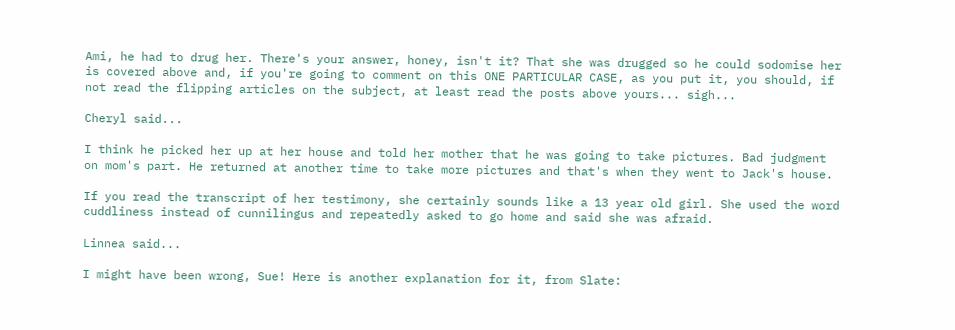Ami, he had to drug her. There's your answer, honey, isn't it? That she was drugged so he could sodomise her is covered above and, if you're going to comment on this ONE PARTICULAR CASE, as you put it, you should, if not read the flipping articles on the subject, at least read the posts above yours... sigh...

Cheryl said...

I think he picked her up at her house and told her mother that he was going to take pictures. Bad judgment on mom's part. He returned at another time to take more pictures and that's when they went to Jack's house.

If you read the transcript of her testimony, she certainly sounds like a 13 year old girl. She used the word cuddliness instead of cunnilingus and repeatedly asked to go home and said she was afraid.

Linnea said...

I might have been wrong, Sue! Here is another explanation for it, from Slate: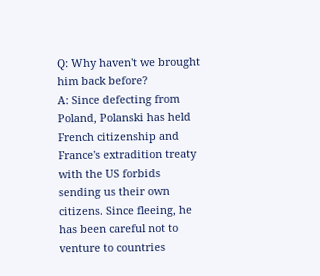Q: Why haven't we brought him back before?
A: Since defecting from Poland, Polanski has held French citizenship and France's extradition treaty with the US forbids sending us their own citizens. Since fleeing, he has been careful not to venture to countries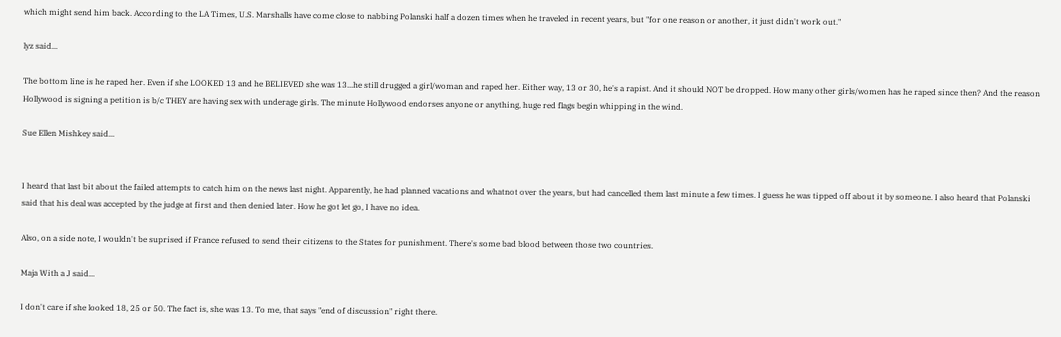which might send him back. According to the LA Times, U.S. Marshalls have come close to nabbing Polanski half a dozen times when he traveled in recent years, but "for one reason or another, it just didn't work out."

lyz said...

The bottom line is he raped her. Even if she LOOKED 13 and he BELIEVED she was 13...he still drugged a girl/woman and raped her. Either way, 13 or 30, he's a rapist. And it should NOT be dropped. How many other girls/women has he raped since then? And the reason Hollywood is signing a petition is b/c THEY are having sex with underage girls. The minute Hollywood endorses anyone or anything, huge red flags begin whipping in the wind.

Sue Ellen Mishkey said...


I heard that last bit about the failed attempts to catch him on the news last night. Apparently, he had planned vacations and whatnot over the years, but had cancelled them last minute a few times. I guess he was tipped off about it by someone. I also heard that Polanski said that his deal was accepted by the judge at first and then denied later. How he got let go, I have no idea.

Also, on a side note, I wouldn't be suprised if France refused to send their citizens to the States for punishment. There's some bad blood between those two countries.

Maja With a J said...

I don't care if she looked 18, 25 or 50. The fact is, she was 13. To me, that says "end of discussion" right there.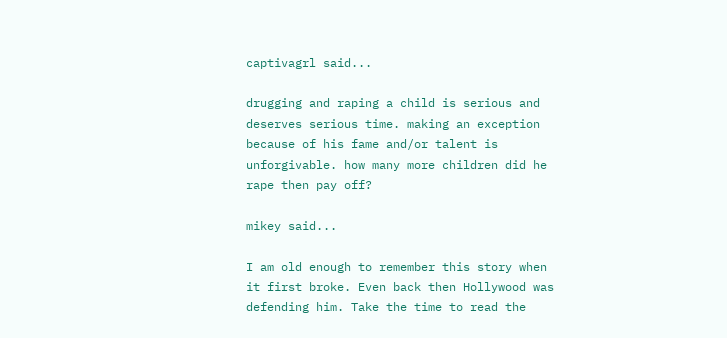captivagrl said...

drugging and raping a child is serious and deserves serious time. making an exception because of his fame and/or talent is unforgivable. how many more children did he rape then pay off?

mikey said...

I am old enough to remember this story when it first broke. Even back then Hollywood was defending him. Take the time to read the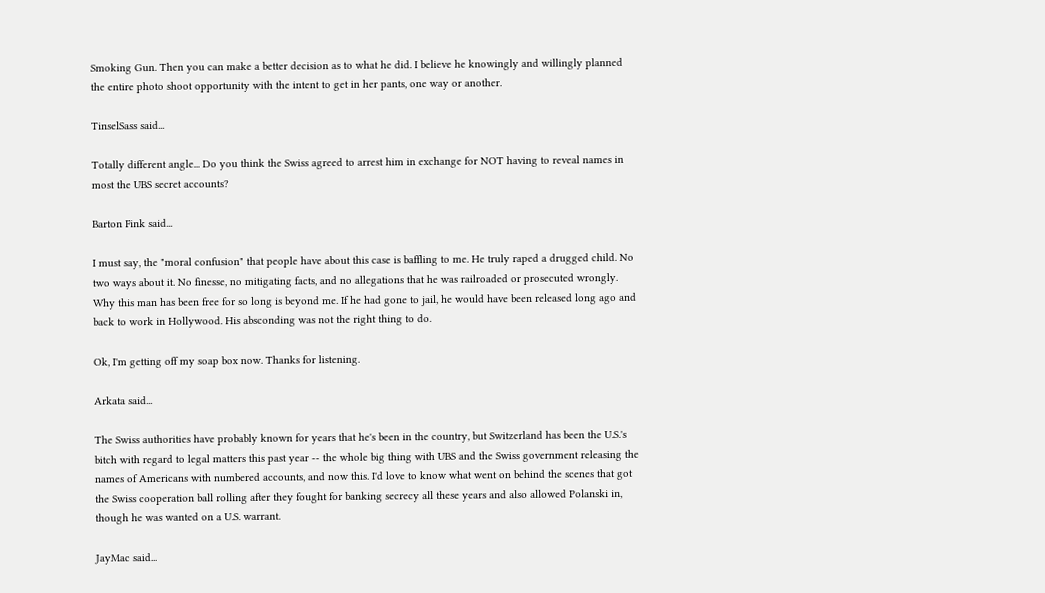Smoking Gun. Then you can make a better decision as to what he did. I believe he knowingly and willingly planned the entire photo shoot opportunity with the intent to get in her pants, one way or another.

TinselSass said...

Totally different angle... Do you think the Swiss agreed to arrest him in exchange for NOT having to reveal names in most the UBS secret accounts?

Barton Fink said...

I must say, the "moral confusion" that people have about this case is baffling to me. He truly raped a drugged child. No two ways about it. No finesse, no mitigating facts, and no allegations that he was railroaded or prosecuted wrongly. Why this man has been free for so long is beyond me. If he had gone to jail, he would have been released long ago and back to work in Hollywood. His absconding was not the right thing to do.

Ok, I'm getting off my soap box now. Thanks for listening.

Arkata said...

The Swiss authorities have probably known for years that he's been in the country, but Switzerland has been the U.S.'s bitch with regard to legal matters this past year -- the whole big thing with UBS and the Swiss government releasing the names of Americans with numbered accounts, and now this. I'd love to know what went on behind the scenes that got the Swiss cooperation ball rolling after they fought for banking secrecy all these years and also allowed Polanski in, though he was wanted on a U.S. warrant.

JayMac said...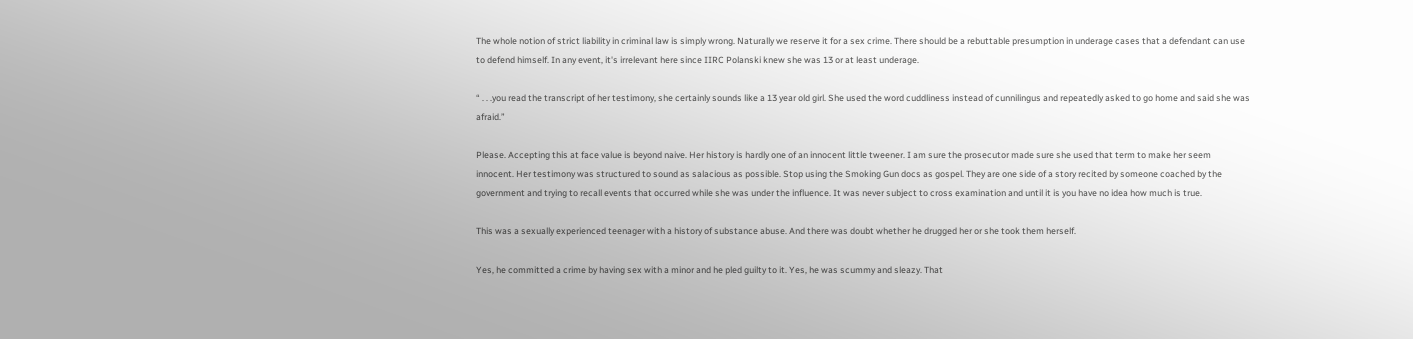The whole notion of strict liability in criminal law is simply wrong. Naturally we reserve it for a sex crime. There should be a rebuttable presumption in underage cases that a defendant can use to defend himself. In any event, it's irrelevant here since IIRC Polanski knew she was 13 or at least underage.

“ . . .you read the transcript of her testimony, she certainly sounds like a 13 year old girl. She used the word cuddliness instead of cunnilingus and repeatedly asked to go home and said she was afraid.”

Please. Accepting this at face value is beyond naive. Her history is hardly one of an innocent little tweener. I am sure the prosecutor made sure she used that term to make her seem innocent. Her testimony was structured to sound as salacious as possible. Stop using the Smoking Gun docs as gospel. They are one side of a story recited by someone coached by the government and trying to recall events that occurred while she was under the influence. It was never subject to cross examination and until it is you have no idea how much is true.

This was a sexually experienced teenager with a history of substance abuse. And there was doubt whether he drugged her or she took them herself.

Yes, he committed a crime by having sex with a minor and he pled guilty to it. Yes, he was scummy and sleazy. That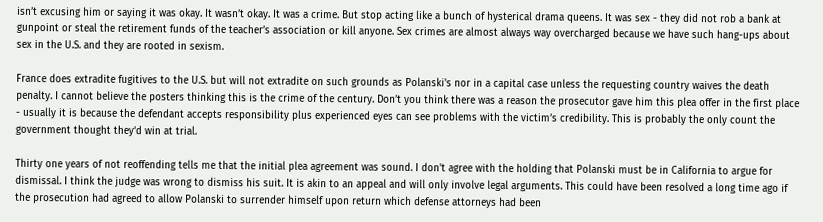isn’t excusing him or saying it was okay. It wasn’t okay. It was a crime. But stop acting like a bunch of hysterical drama queens. It was sex - they did not rob a bank at gunpoint or steal the retirement funds of the teacher’s association or kill anyone. Sex crimes are almost always way overcharged because we have such hang-ups about sex in the U.S. and they are rooted in sexism.

France does extradite fugitives to the U.S. but will not extradite on such grounds as Polanski's nor in a capital case unless the requesting country waives the death penalty. I cannot believe the posters thinking this is the crime of the century. Don’t you think there was a reason the prosecutor gave him this plea offer in the first place - usually it is because the defendant accepts responsibility plus experienced eyes can see problems with the victim’s credibility. This is probably the only count the government thought they‘d win at trial.

Thirty one years of not reoffending tells me that the initial plea agreement was sound. I don't agree with the holding that Polanski must be in California to argue for dismissal. I think the judge was wrong to dismiss his suit. It is akin to an appeal and will only involve legal arguments. This could have been resolved a long time ago if the prosecution had agreed to allow Polanski to surrender himself upon return which defense attorneys had been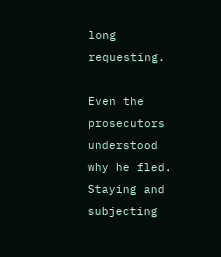long requesting.

Even the prosecutors understood why he fled. Staying and subjecting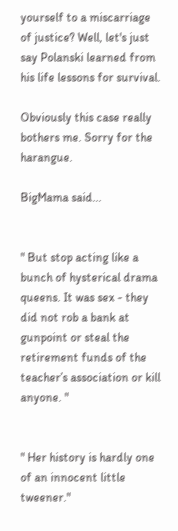yourself to a miscarriage of justice? Well, let's just say Polanski learned from his life lessons for survival.

Obviously this case really bothers me. Sorry for the harangue.

BigMama said...


" But stop acting like a bunch of hysterical drama queens. It was sex - they did not rob a bank at gunpoint or steal the retirement funds of the teacher’s association or kill anyone. "


" Her history is hardly one of an innocent little tweener."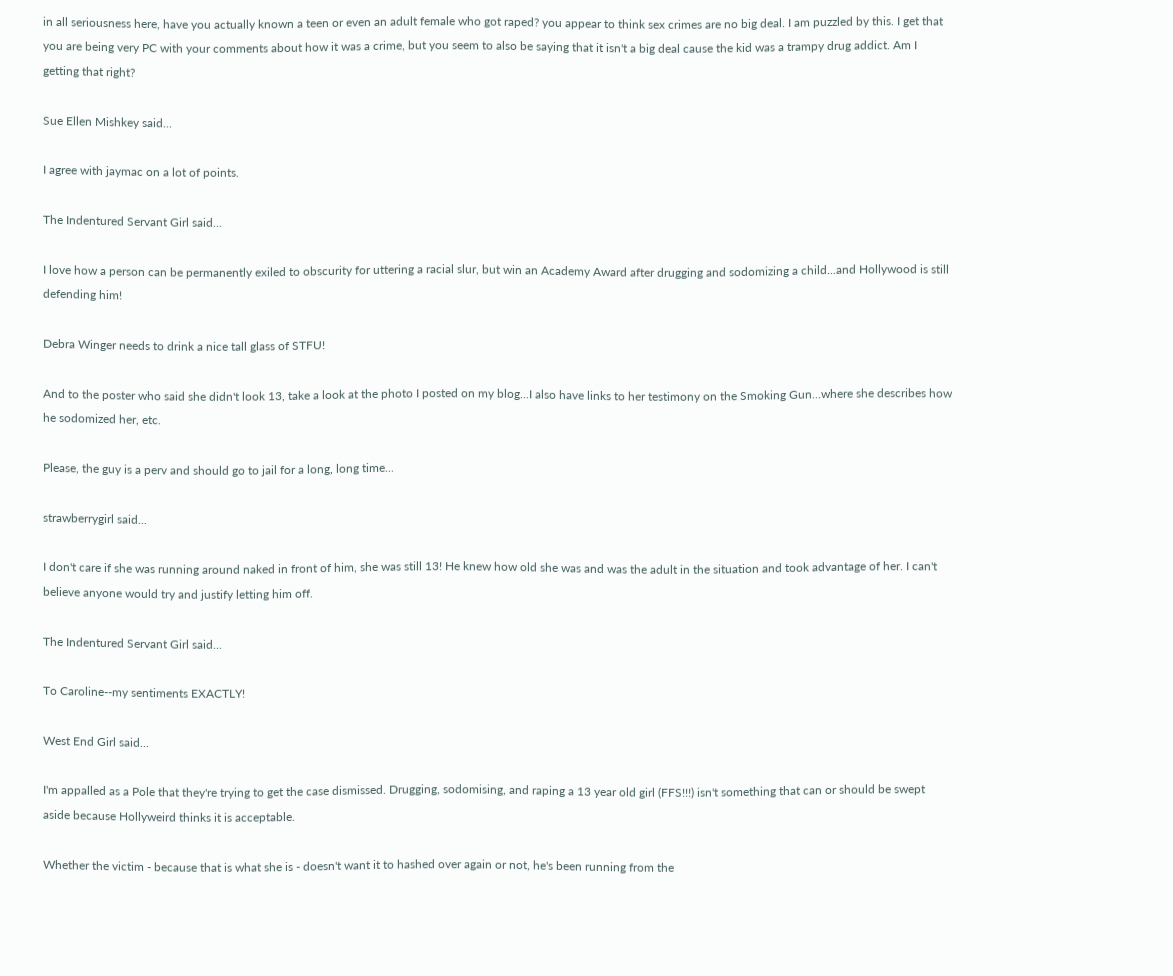in all seriousness here, have you actually known a teen or even an adult female who got raped? you appear to think sex crimes are no big deal. I am puzzled by this. I get that you are being very PC with your comments about how it was a crime, but you seem to also be saying that it isn't a big deal cause the kid was a trampy drug addict. Am I getting that right?

Sue Ellen Mishkey said...

I agree with jaymac on a lot of points.

The Indentured Servant Girl said...

I love how a person can be permanently exiled to obscurity for uttering a racial slur, but win an Academy Award after drugging and sodomizing a child...and Hollywood is still defending him!

Debra Winger needs to drink a nice tall glass of STFU!

And to the poster who said she didn't look 13, take a look at the photo I posted on my blog...I also have links to her testimony on the Smoking Gun...where she describes how he sodomized her, etc.

Please, the guy is a perv and should go to jail for a long, long time...

strawberrygirl said...

I don't care if she was running around naked in front of him, she was still 13! He knew how old she was and was the adult in the situation and took advantage of her. I can't believe anyone would try and justify letting him off.

The Indentured Servant Girl said...

To Caroline--my sentiments EXACTLY!

West End Girl said...

I'm appalled as a Pole that they're trying to get the case dismissed. Drugging, sodomising, and raping a 13 year old girl (FFS!!!) isn't something that can or should be swept aside because Hollyweird thinks it is acceptable.

Whether the victim - because that is what she is - doesn't want it to hashed over again or not, he's been running from the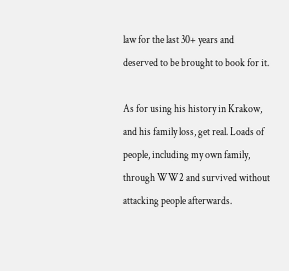law for the last 30+ years and deserved to be brought to book for it.

As for using his history in Krakow, and his family loss, get real. Loads of people, including my own family, through WW2 and survived without attacking people afterwards.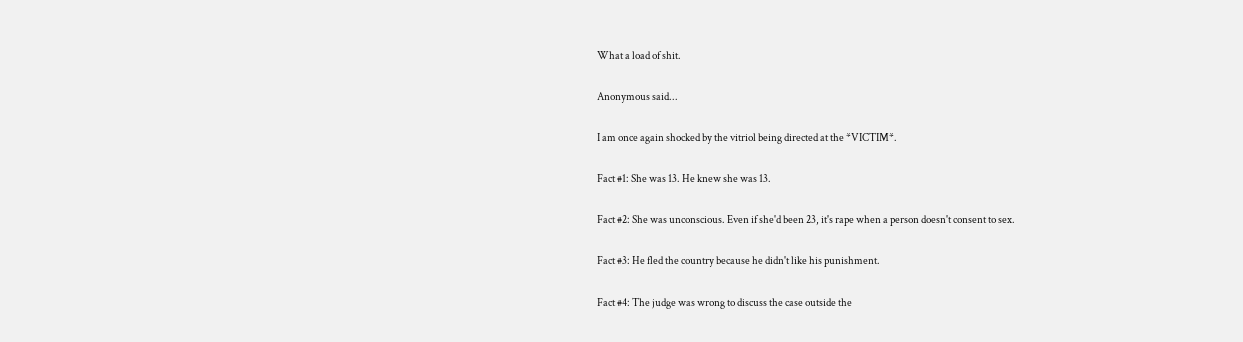What a load of shit.

Anonymous said...

I am once again shocked by the vitriol being directed at the *VICTIM*.

Fact #1: She was 13. He knew she was 13.

Fact #2: She was unconscious. Even if she'd been 23, it's rape when a person doesn't consent to sex.

Fact #3: He fled the country because he didn't like his punishment.

Fact #4: The judge was wrong to discuss the case outside the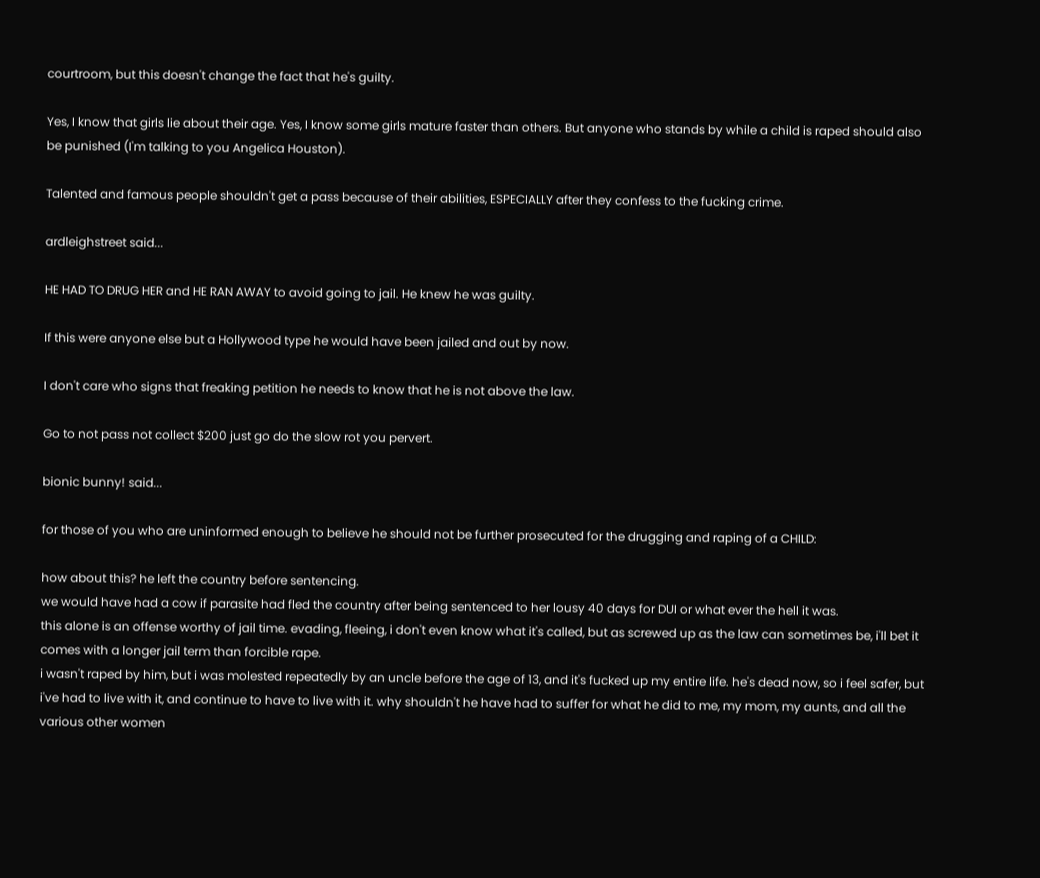courtroom, but this doesn't change the fact that he's guilty.

Yes, I know that girls lie about their age. Yes, I know some girls mature faster than others. But anyone who stands by while a child is raped should also be punished (I'm talking to you Angelica Houston).

Talented and famous people shouldn't get a pass because of their abilities, ESPECIALLY after they confess to the fucking crime.

ardleighstreet said...

HE HAD TO DRUG HER and HE RAN AWAY to avoid going to jail. He knew he was guilty.

If this were anyone else but a Hollywood type he would have been jailed and out by now.

I don't care who signs that freaking petition he needs to know that he is not above the law.

Go to not pass not collect $200 just go do the slow rot you pervert.

bionic bunny! said...

for those of you who are uninformed enough to believe he should not be further prosecuted for the drugging and raping of a CHILD:

how about this? he left the country before sentencing.
we would have had a cow if parasite had fled the country after being sentenced to her lousy 40 days for DUI or what ever the hell it was.
this alone is an offense worthy of jail time. evading, fleeing, i don't even know what it's called, but as screwed up as the law can sometimes be, i'll bet it comes with a longer jail term than forcible rape.
i wasn't raped by him, but i was molested repeatedly by an uncle before the age of 13, and it's fucked up my entire life. he's dead now, so i feel safer, but i've had to live with it, and continue to have to live with it. why shouldn't he have had to suffer for what he did to me, my mom, my aunts, and all the various other women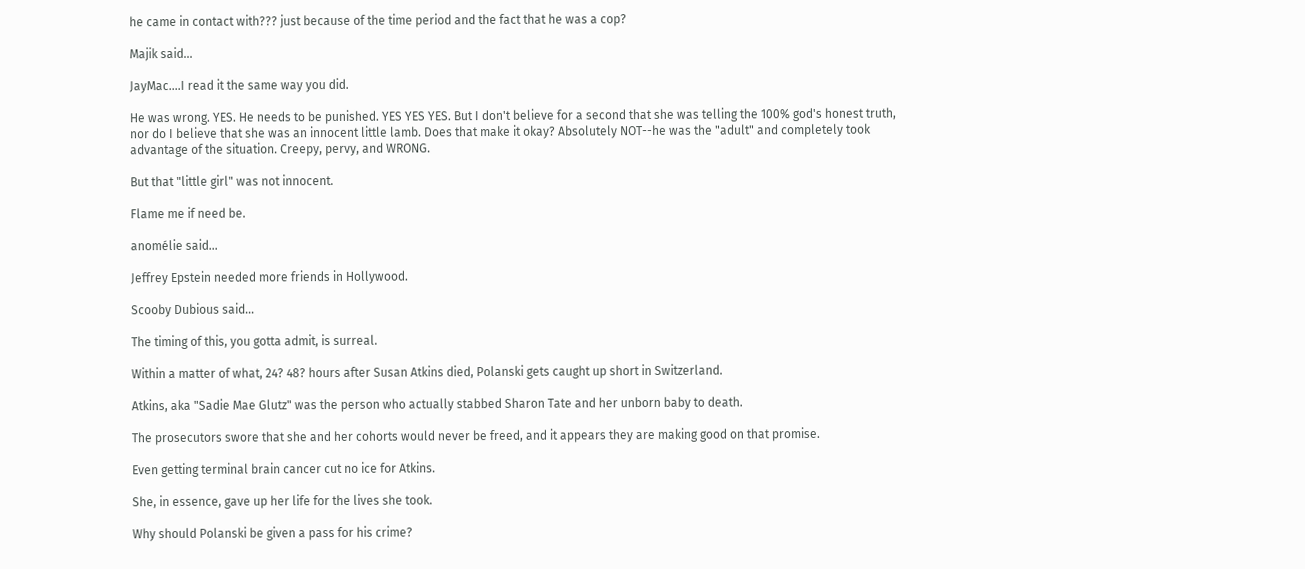he came in contact with??? just because of the time period and the fact that he was a cop?

Majik said...

JayMac....I read it the same way you did.

He was wrong. YES. He needs to be punished. YES YES YES. But I don't believe for a second that she was telling the 100% god's honest truth, nor do I believe that she was an innocent little lamb. Does that make it okay? Absolutely NOT--he was the "adult" and completely took advantage of the situation. Creepy, pervy, and WRONG.

But that "little girl" was not innocent.

Flame me if need be.

anomélie said...

Jeffrey Epstein needed more friends in Hollywood.

Scooby Dubious said...

The timing of this, you gotta admit, is surreal.

Within a matter of what, 24? 48? hours after Susan Atkins died, Polanski gets caught up short in Switzerland.

Atkins, aka "Sadie Mae Glutz" was the person who actually stabbed Sharon Tate and her unborn baby to death.

The prosecutors swore that she and her cohorts would never be freed, and it appears they are making good on that promise.

Even getting terminal brain cancer cut no ice for Atkins.

She, in essence, gave up her life for the lives she took.

Why should Polanski be given a pass for his crime?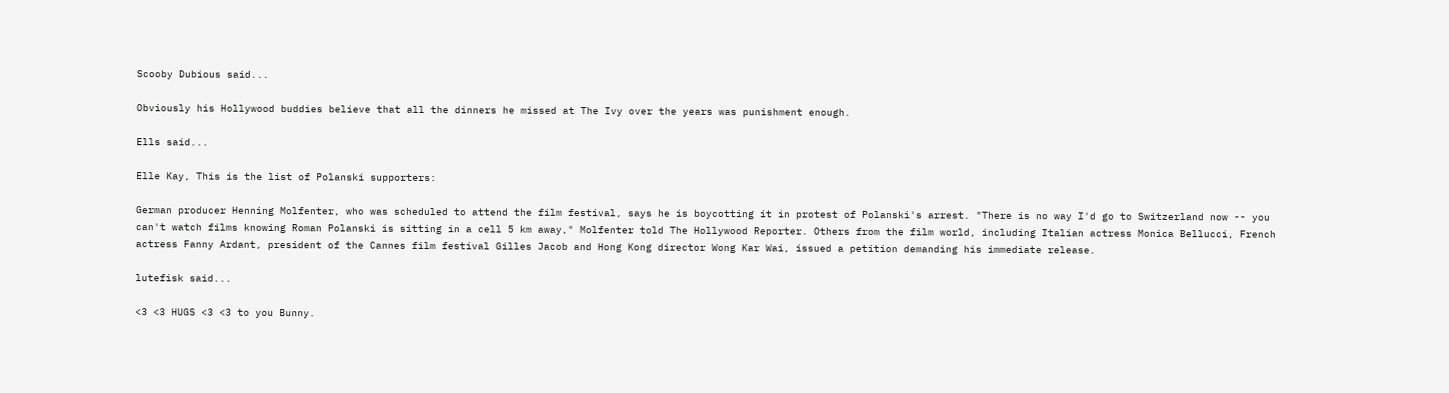Scooby Dubious said...

Obviously his Hollywood buddies believe that all the dinners he missed at The Ivy over the years was punishment enough.

Ells said...

Elle Kay, This is the list of Polanski supporters:

German producer Henning Molfenter, who was scheduled to attend the film festival, says he is boycotting it in protest of Polanski's arrest. "There is no way I'd go to Switzerland now -- you can't watch films knowing Roman Polanski is sitting in a cell 5 km away," Molfenter told The Hollywood Reporter. Others from the film world, including Italian actress Monica Bellucci, French actress Fanny Ardant, president of the Cannes film festival Gilles Jacob and Hong Kong director Wong Kar Wai, issued a petition demanding his immediate release.

lutefisk said...

<3 <3 HUGS <3 <3 to you Bunny.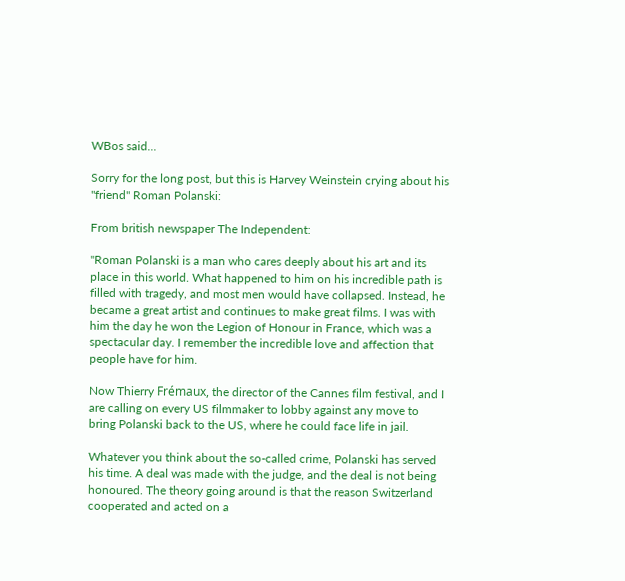WBos said...

Sorry for the long post, but this is Harvey Weinstein crying about his "friend" Roman Polanski:

From british newspaper The Independent:

"Roman Polanski is a man who cares deeply about his art and its place in this world. What happened to him on his incredible path is filled with tragedy, and most men would have collapsed. Instead, he became a great artist and continues to make great films. I was with him the day he won the Legion of Honour in France, which was a spectacular day. I remember the incredible love and affection that people have for him.

Now Thierry Frémaux, the director of the Cannes film festival, and I are calling on every US filmmaker to lobby against any move to bring Polanski back to the US, where he could face life in jail.

Whatever you think about the so-called crime, Polanski has served his time. A deal was made with the judge, and the deal is not being honoured. The theory going around is that the reason Switzerland cooperated and acted on a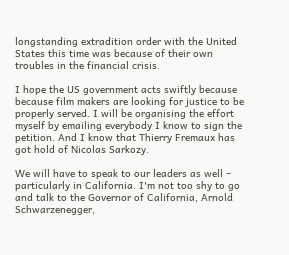longstanding extradition order with the United States this time was because of their own troubles in the financial crisis.

I hope the US government acts swiftly because because film makers are looking for justice to be properly served. I will be organising the effort myself by emailing everybody I know to sign the petition. And I know that Thierry Fremaux has got hold of Nicolas Sarkozy.

We will have to speak to our leaders as well – particularly in California. I'm not too shy to go and talk to the Governor of California, Arnold Schwarzenegger,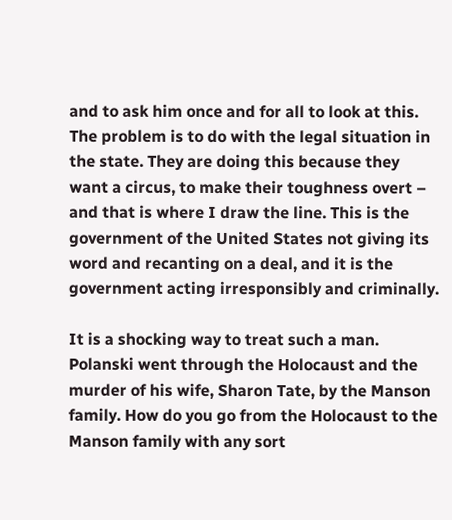and to ask him once and for all to look at this. The problem is to do with the legal situation in the state. They are doing this because they want a circus, to make their toughness overt – and that is where I draw the line. This is the government of the United States not giving its word and recanting on a deal, and it is the government acting irresponsibly and criminally.

It is a shocking way to treat such a man. Polanski went through the Holocaust and the murder of his wife, Sharon Tate, by the Manson family. How do you go from the Holocaust to the Manson family with any sort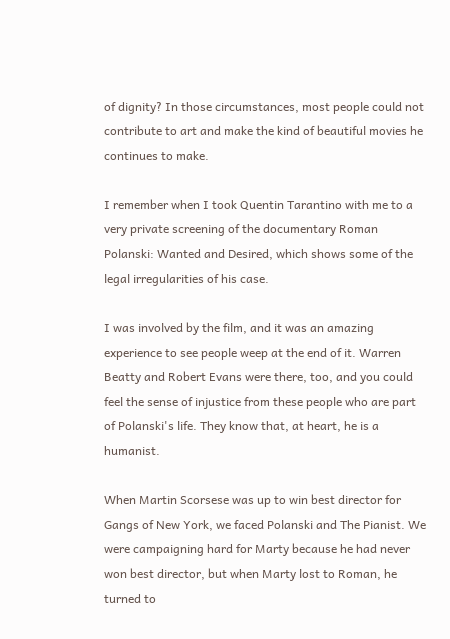of dignity? In those circumstances, most people could not contribute to art and make the kind of beautiful movies he continues to make.

I remember when I took Quentin Tarantino with me to a very private screening of the documentary Roman Polanski: Wanted and Desired, which shows some of the legal irregularities of his case.

I was involved by the film, and it was an amazing experience to see people weep at the end of it. Warren Beatty and Robert Evans were there, too, and you could feel the sense of injustice from these people who are part of Polanski's life. They know that, at heart, he is a humanist.

When Martin Scorsese was up to win best director for Gangs of New York, we faced Polanski and The Pianist. We were campaigning hard for Marty because he had never won best director, but when Marty lost to Roman, he turned to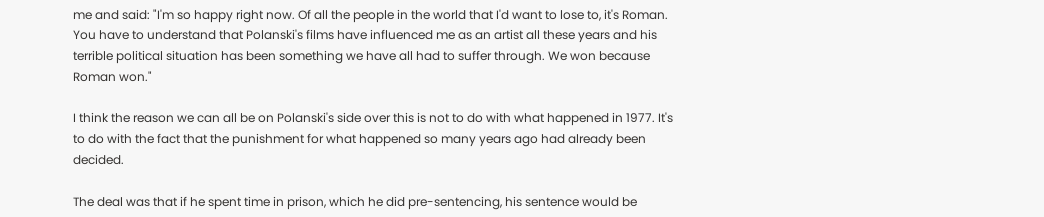me and said: "I'm so happy right now. Of all the people in the world that I'd want to lose to, it's Roman. You have to understand that Polanski's films have influenced me as an artist all these years and his terrible political situation has been something we have all had to suffer through. We won because Roman won."

I think the reason we can all be on Polanski's side over this is not to do with what happened in 1977. It's to do with the fact that the punishment for what happened so many years ago had already been decided.

The deal was that if he spent time in prison, which he did pre-sentencing, his sentence would be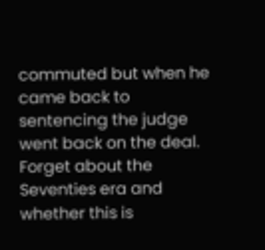commuted but when he came back to sentencing the judge went back on the deal. Forget about the Seventies era and whether this is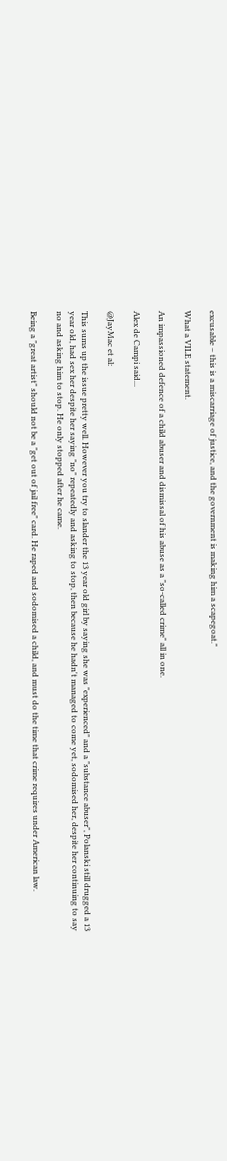excusable – this is a miscarriage of justice, and the government is making him a scapegoat."

What a VILE statement.

An impassioned defence of a child abuser and dismissal of his abuse as a "so-called crime" all in one.

Alex de Campi said...

@JayMac et al:

This sums up the issue pretty well. However you try to slander the 13 year old girl by saying she was "experienced" and a "substance abuser", Polanski still drugged a 13 year old, had sex her despite her saying "no" repeatedly and asking to stop, then because he hadn't managed to come yet, sodomised her, despite her continuing to say no and asking him to stop. He only stopped after he came.

Being a "great artist" should not be a "get out of jail free" card. He raped and sodomised a child, and must do the time that crime requires under American law.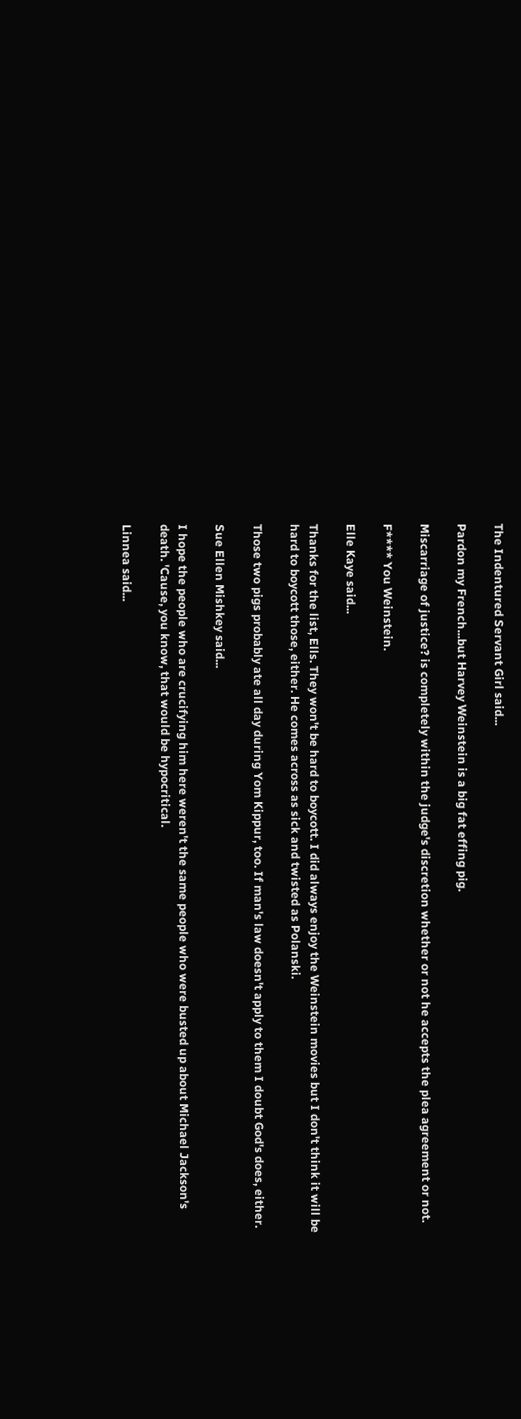The Indentured Servant Girl said...

Pardon my French...but Harvey Weinstein is a big fat effing pig.

Miscarriage of justice? is completely within the judge's discretion whether or not he accepts the plea agreement or not.

F**** You Weinstein.

Elle Kaye said...

Thanks for the list, Ells. They won't be hard to boycott. I did always enjoy the Weinstein movies but I don't think it will be hard to boycott those, either. He comes across as sick and twisted as Polanski.

Those two pigs probably ate all day during Yom Kippur, too. If man's law doesn't apply to them I doubt God's does, either.

Sue Ellen Mishkey said...

I hope the people who are crucifying him here weren't the same people who were busted up about Michael Jackson's death. 'Cause, you know, that would be hypocritical.

Linnea said...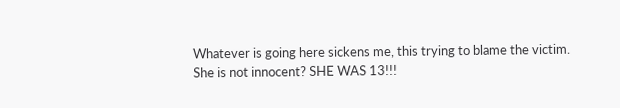Whatever is going here sickens me, this trying to blame the victim. She is not innocent? SHE WAS 13!!!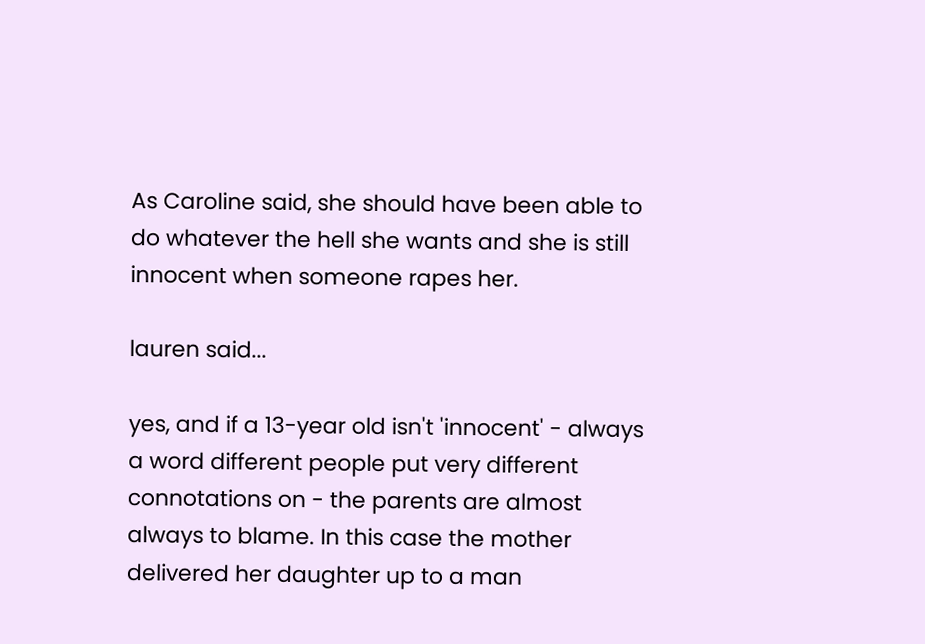As Caroline said, she should have been able to do whatever the hell she wants and she is still innocent when someone rapes her.

lauren said...

yes, and if a 13-year old isn't 'innocent' - always a word different people put very different connotations on - the parents are almost always to blame. In this case the mother delivered her daughter up to a man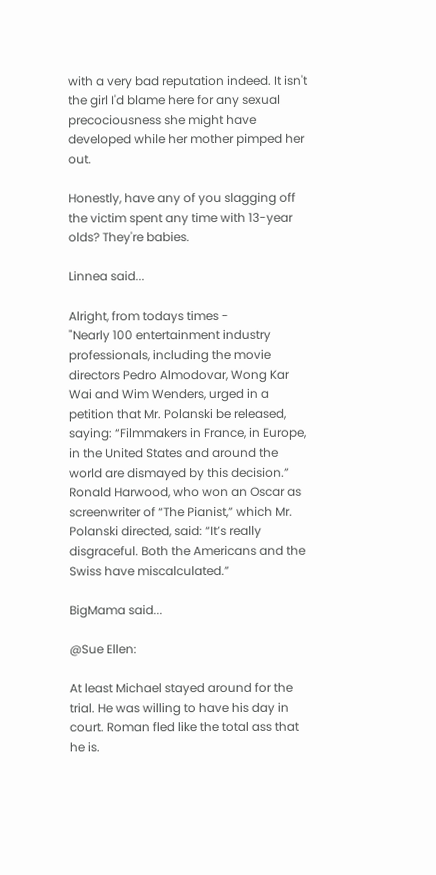with a very bad reputation indeed. It isn't the girl I'd blame here for any sexual precociousness she might have developed while her mother pimped her out.

Honestly, have any of you slagging off the victim spent any time with 13-year olds? They're babies.

Linnea said...

Alright, from todays times -
"Nearly 100 entertainment industry professionals, including the movie directors Pedro Almodovar, Wong Kar Wai and Wim Wenders, urged in a petition that Mr. Polanski be released, saying: “Filmmakers in France, in Europe, in the United States and around the world are dismayed by this decision.”
Ronald Harwood, who won an Oscar as screenwriter of “The Pianist,” which Mr. Polanski directed, said: “It’s really disgraceful. Both the Americans and the Swiss have miscalculated.”

BigMama said...

@Sue Ellen:

At least Michael stayed around for the trial. He was willing to have his day in court. Roman fled like the total ass that he is.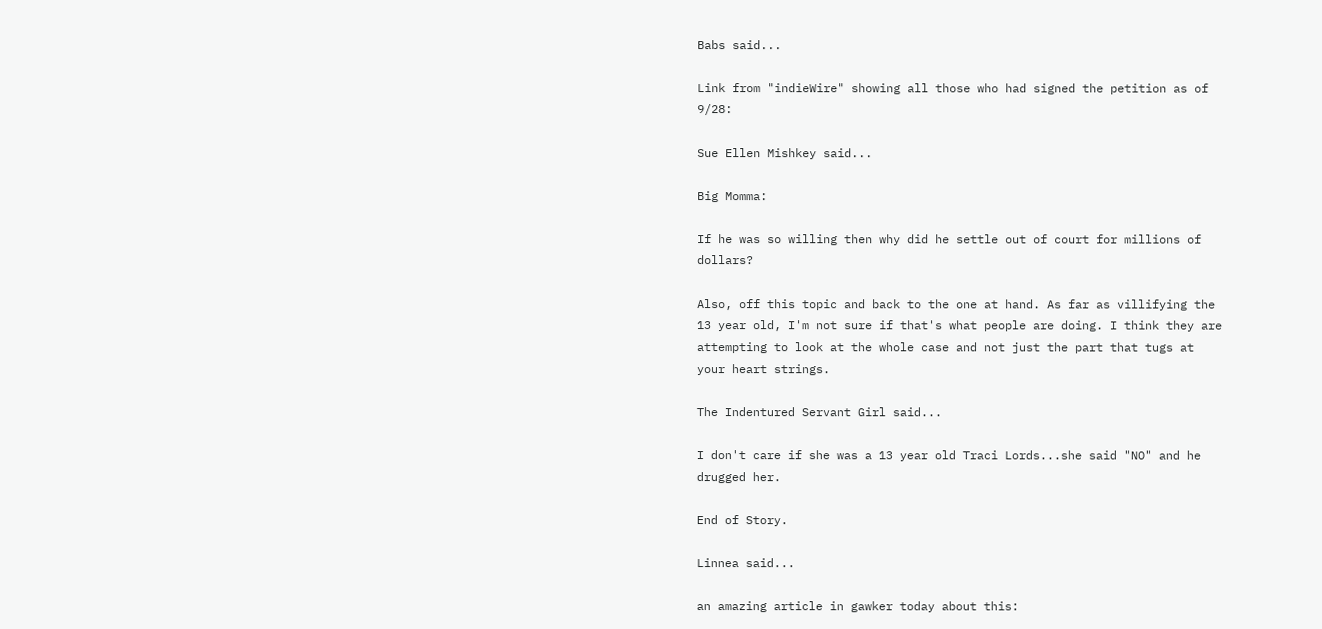Babs said...

Link from "indieWire" showing all those who had signed the petition as of 9/28:

Sue Ellen Mishkey said...

Big Momma:

If he was so willing then why did he settle out of court for millions of dollars?

Also, off this topic and back to the one at hand. As far as villifying the 13 year old, I'm not sure if that's what people are doing. I think they are attempting to look at the whole case and not just the part that tugs at your heart strings.

The Indentured Servant Girl said...

I don't care if she was a 13 year old Traci Lords...she said "NO" and he drugged her.

End of Story.

Linnea said...

an amazing article in gawker today about this: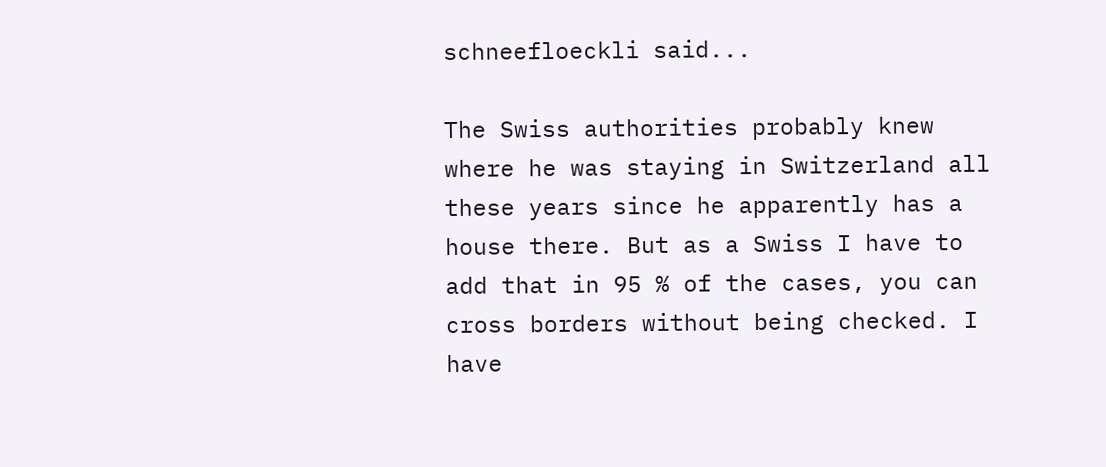schneefloeckli said...

The Swiss authorities probably knew where he was staying in Switzerland all these years since he apparently has a house there. But as a Swiss I have to add that in 95 % of the cases, you can cross borders without being checked. I have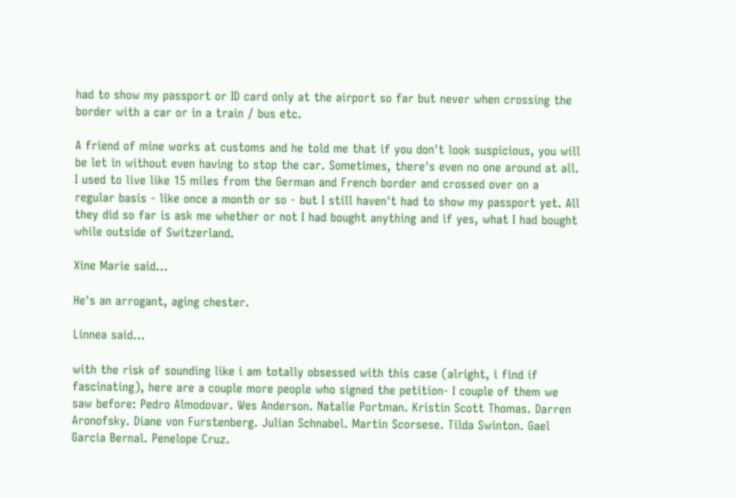had to show my passport or ID card only at the airport so far but never when crossing the border with a car or in a train / bus etc.

A friend of mine works at customs and he told me that if you don't look suspicious, you will be let in without even having to stop the car. Sometimes, there's even no one around at all. I used to live like 15 miles from the German and French border and crossed over on a regular basis - like once a month or so - but I still haven't had to show my passport yet. All they did so far is ask me whether or not I had bought anything and if yes, what I had bought while outside of Switzerland.

Xine Marie said...

He's an arrogant, aging chester.

Linnea said...

with the risk of sounding like i am totally obsessed with this case (alright, i find if fascinating), here are a couple more people who signed the petition- I couple of them we saw before: Pedro Almodovar. Wes Anderson. Natalie Portman. Kristin Scott Thomas. Darren Aronofsky. Diane von Furstenberg. Julian Schnabel. Martin Scorsese. Tilda Swinton. Gael Garcia Bernal. Penelope Cruz.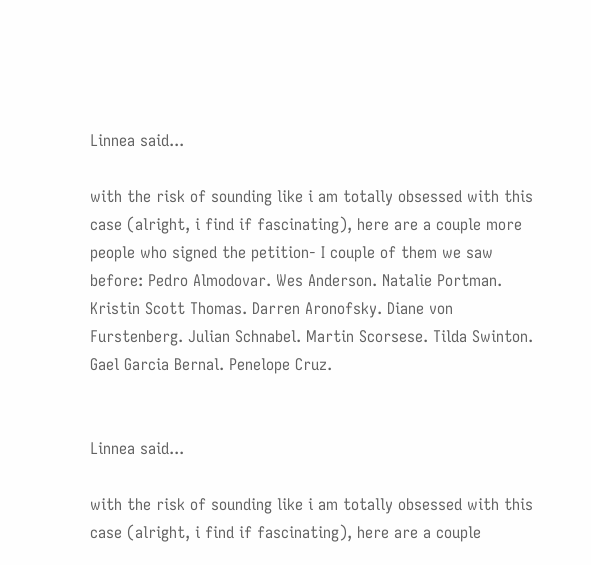Linnea said...

with the risk of sounding like i am totally obsessed with this case (alright, i find if fascinating), here are a couple more people who signed the petition- I couple of them we saw before: Pedro Almodovar. Wes Anderson. Natalie Portman. Kristin Scott Thomas. Darren Aronofsky. Diane von Furstenberg. Julian Schnabel. Martin Scorsese. Tilda Swinton. Gael Garcia Bernal. Penelope Cruz.


Linnea said...

with the risk of sounding like i am totally obsessed with this case (alright, i find if fascinating), here are a couple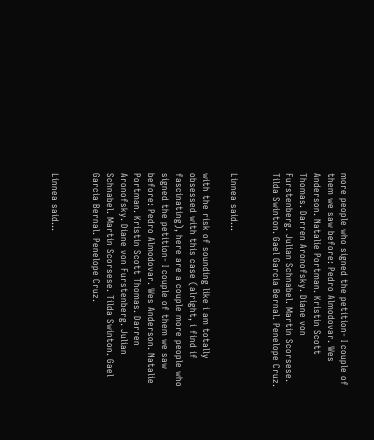more people who signed the petition- I couple of them we saw before: Pedro Almodovar. Wes Anderson. Natalie Portman. Kristin Scott Thomas. Darren Aronofsky. Diane von Furstenberg. Julian Schnabel. Martin Scorsese. Tilda Swinton. Gael Garcia Bernal. Penelope Cruz.


Linnea said...

with the risk of sounding like i am totally obsessed with this case (alright, i find if fascinating), here are a couple more people who signed the petition- I couple of them we saw before: Pedro Almodovar. Wes Anderson. Natalie Portman. Kristin Scott Thomas. Darren Aronofsky. Diane von Furstenberg. Julian Schnabel. Martin Scorsese. Tilda Swinton. Gael Garcia Bernal. Penelope Cruz.


Linnea said...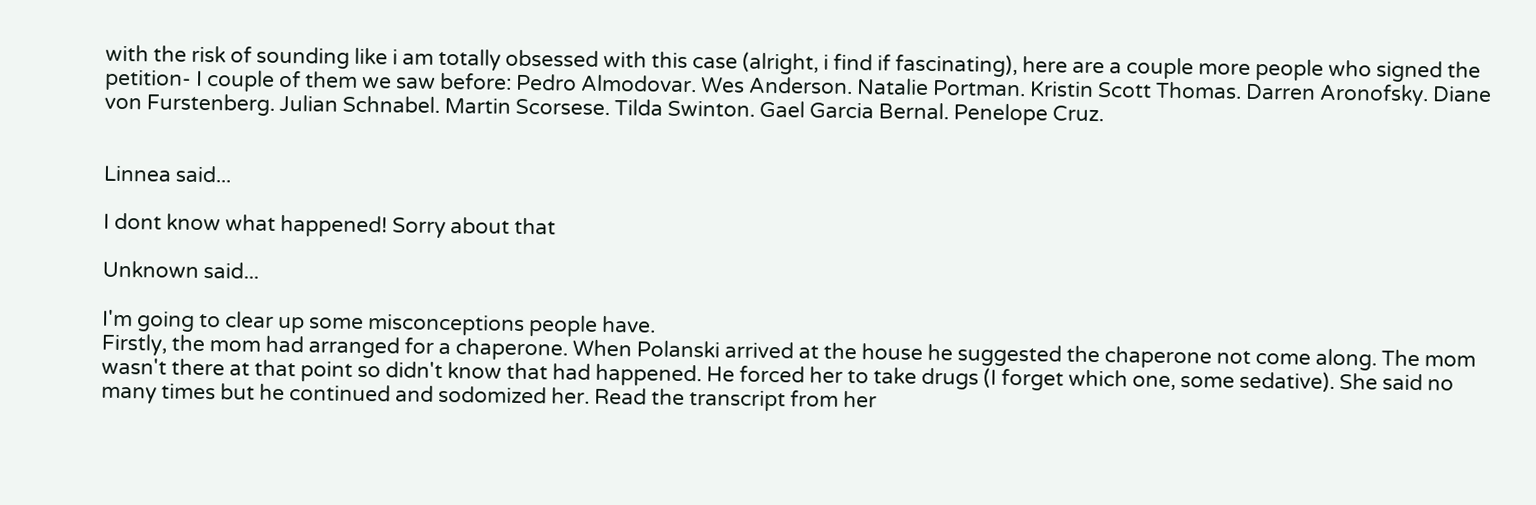with the risk of sounding like i am totally obsessed with this case (alright, i find if fascinating), here are a couple more people who signed the petition- I couple of them we saw before: Pedro Almodovar. Wes Anderson. Natalie Portman. Kristin Scott Thomas. Darren Aronofsky. Diane von Furstenberg. Julian Schnabel. Martin Scorsese. Tilda Swinton. Gael Garcia Bernal. Penelope Cruz.


Linnea said...

I dont know what happened! Sorry about that

Unknown said...

I'm going to clear up some misconceptions people have.
Firstly, the mom had arranged for a chaperone. When Polanski arrived at the house he suggested the chaperone not come along. The mom wasn't there at that point so didn't know that had happened. He forced her to take drugs (I forget which one, some sedative). She said no many times but he continued and sodomized her. Read the transcript from her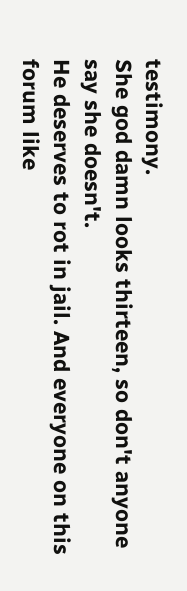testimony.
She god damn looks thirteen, so don't anyone say she doesn't.
He deserves to rot in jail. And everyone on this forum like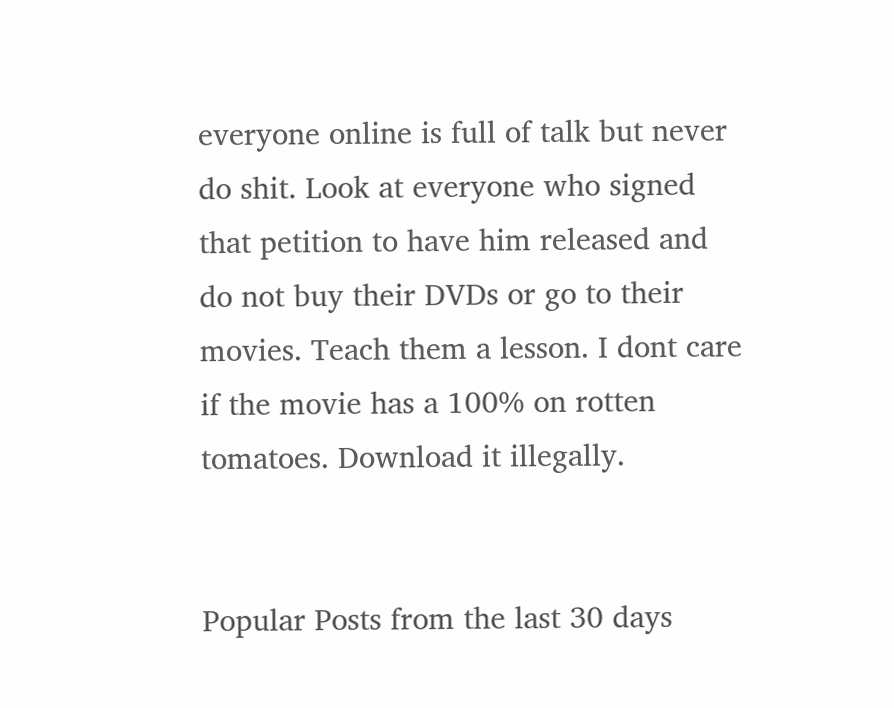everyone online is full of talk but never do shit. Look at everyone who signed that petition to have him released and do not buy their DVDs or go to their movies. Teach them a lesson. I dont care if the movie has a 100% on rotten tomatoes. Download it illegally.


Popular Posts from the last 30 days